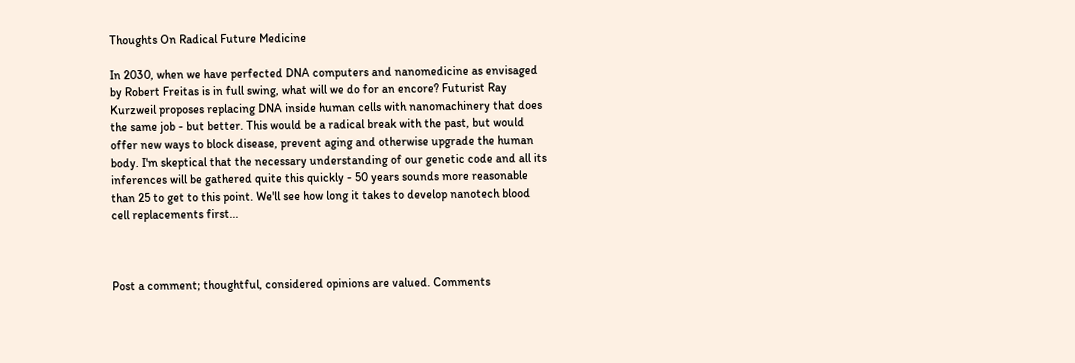Thoughts On Radical Future Medicine

In 2030, when we have perfected DNA computers and nanomedicine as envisaged by Robert Freitas is in full swing, what will we do for an encore? Futurist Ray Kurzweil proposes replacing DNA inside human cells with nanomachinery that does the same job - but better. This would be a radical break with the past, but would offer new ways to block disease, prevent aging and otherwise upgrade the human body. I'm skeptical that the necessary understanding of our genetic code and all its inferences will be gathered quite this quickly - 50 years sounds more reasonable than 25 to get to this point. We'll see how long it takes to develop nanotech blood cell replacements first...



Post a comment; thoughtful, considered opinions are valued. Comments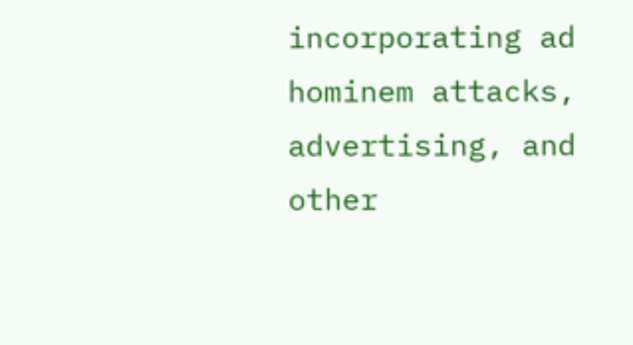incorporating ad hominem attacks, advertising, and other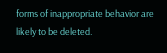forms of inappropriate behavior are likely to be deleted.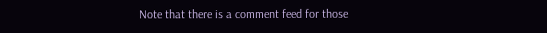Note that there is a comment feed for those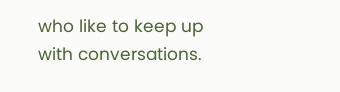who like to keep up with conversations.